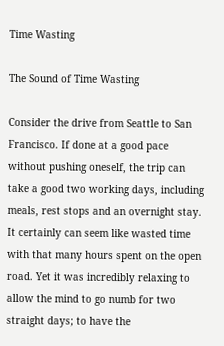Time Wasting

The Sound of Time Wasting

Consider the drive from Seattle to San Francisco. If done at a good pace without pushing oneself, the trip can take a good two working days, including meals, rest stops and an overnight stay. It certainly can seem like wasted time with that many hours spent on the open road. Yet it was incredibly relaxing to allow the mind to go numb for two straight days; to have the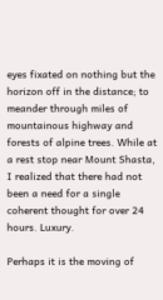eyes fixated on nothing but the horizon off in the distance; to meander through miles of mountainous highway and forests of alpine trees. While at a rest stop near Mount Shasta, I realized that there had not been a need for a single coherent thought for over 24 hours. Luxury.

Perhaps it is the moving of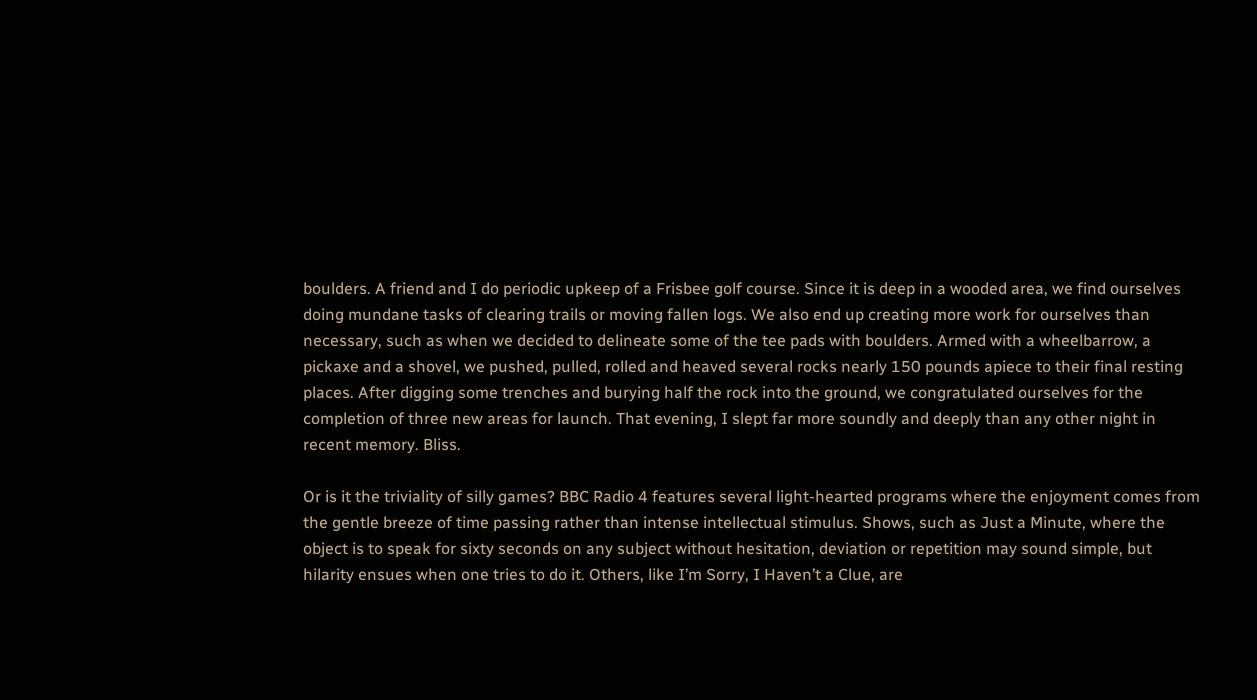boulders. A friend and I do periodic upkeep of a Frisbee golf course. Since it is deep in a wooded area, we find ourselves doing mundane tasks of clearing trails or moving fallen logs. We also end up creating more work for ourselves than necessary, such as when we decided to delineate some of the tee pads with boulders. Armed with a wheelbarrow, a pickaxe and a shovel, we pushed, pulled, rolled and heaved several rocks nearly 150 pounds apiece to their final resting places. After digging some trenches and burying half the rock into the ground, we congratulated ourselves for the completion of three new areas for launch. That evening, I slept far more soundly and deeply than any other night in recent memory. Bliss.

Or is it the triviality of silly games? BBC Radio 4 features several light-hearted programs where the enjoyment comes from the gentle breeze of time passing rather than intense intellectual stimulus. Shows, such as Just a Minute, where the object is to speak for sixty seconds on any subject without hesitation, deviation or repetition may sound simple, but hilarity ensues when one tries to do it. Others, like I’m Sorry, I Haven’t a Clue, are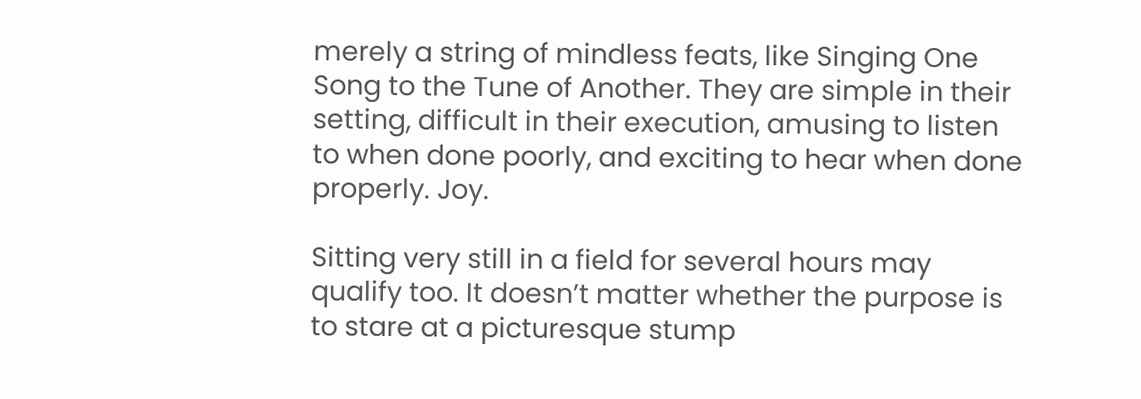merely a string of mindless feats, like Singing One Song to the Tune of Another. They are simple in their setting, difficult in their execution, amusing to listen to when done poorly, and exciting to hear when done properly. Joy.

Sitting very still in a field for several hours may qualify too. It doesn’t matter whether the purpose is to stare at a picturesque stump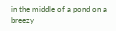in the middle of a pond on a breezy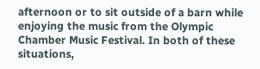afternoon or to sit outside of a barn while enjoying the music from the Olympic Chamber Music Festival. In both of these situations,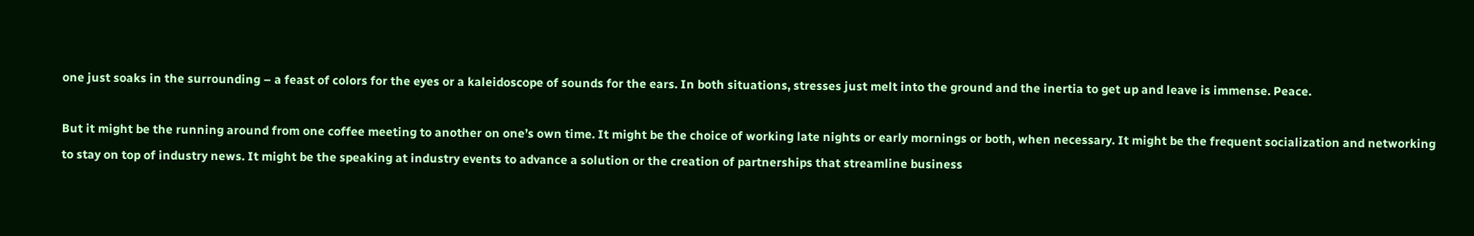one just soaks in the surrounding – a feast of colors for the eyes or a kaleidoscope of sounds for the ears. In both situations, stresses just melt into the ground and the inertia to get up and leave is immense. Peace.

But it might be the running around from one coffee meeting to another on one’s own time. It might be the choice of working late nights or early mornings or both, when necessary. It might be the frequent socialization and networking to stay on top of industry news. It might be the speaking at industry events to advance a solution or the creation of partnerships that streamline business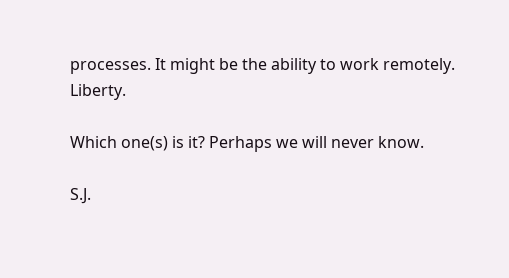processes. It might be the ability to work remotely. Liberty.

Which one(s) is it? Perhaps we will never know.

S.J.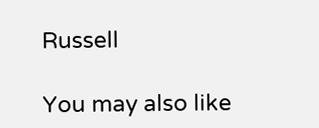Russell

You may also like